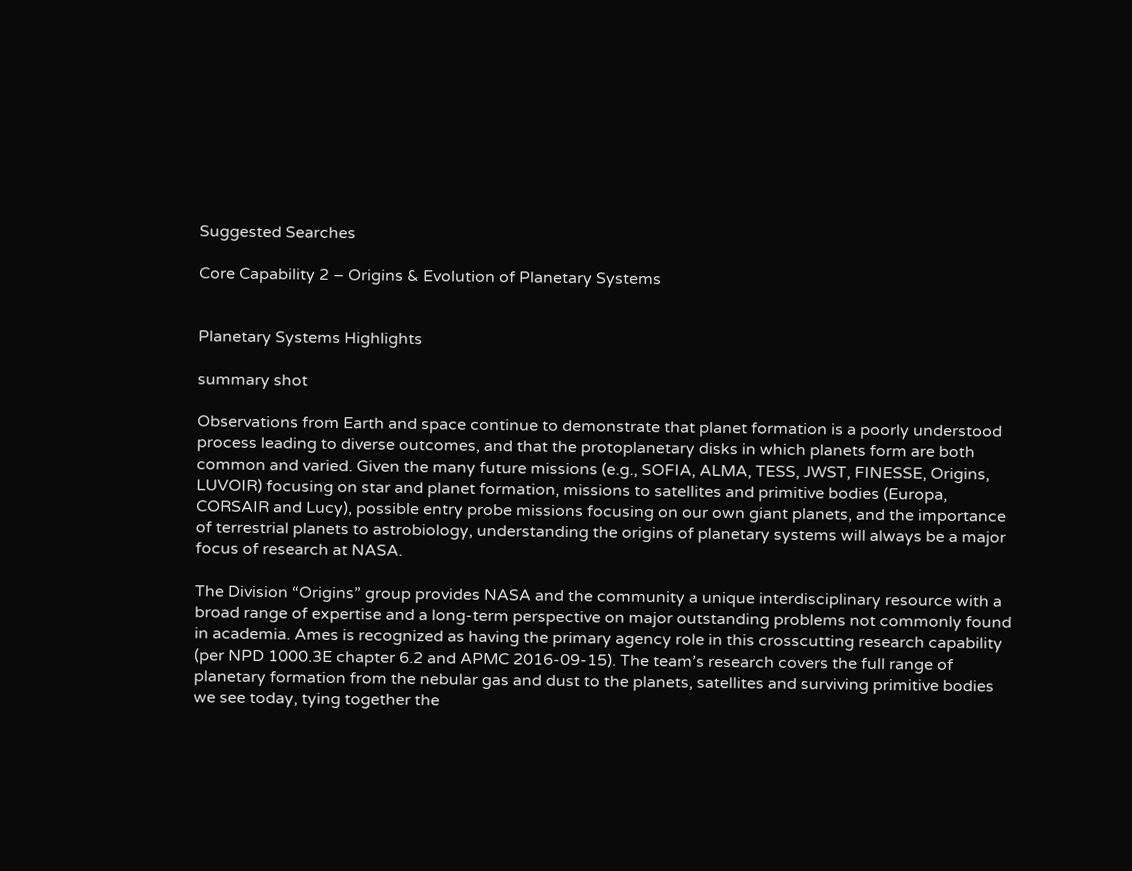Suggested Searches

Core Capability 2 – Origins & Evolution of Planetary Systems


Planetary Systems Highlights

summary shot

Observations from Earth and space continue to demonstrate that planet formation is a poorly understood process leading to diverse outcomes, and that the protoplanetary disks in which planets form are both common and varied. Given the many future missions (e.g., SOFIA, ALMA, TESS, JWST, FINESSE, Origins, LUVOIR) focusing on star and planet formation, missions to satellites and primitive bodies (Europa, CORSAIR and Lucy), possible entry probe missions focusing on our own giant planets, and the importance of terrestrial planets to astrobiology, understanding the origins of planetary systems will always be a major focus of research at NASA.

The Division “Origins” group provides NASA and the community a unique interdisciplinary resource with a broad range of expertise and a long-term perspective on major outstanding problems not commonly found in academia. Ames is recognized as having the primary agency role in this crosscutting research capability (per NPD 1000.3E chapter 6.2 and APMC 2016-09-15). The team’s research covers the full range of planetary formation from the nebular gas and dust to the planets, satellites and surviving primitive bodies we see today, tying together the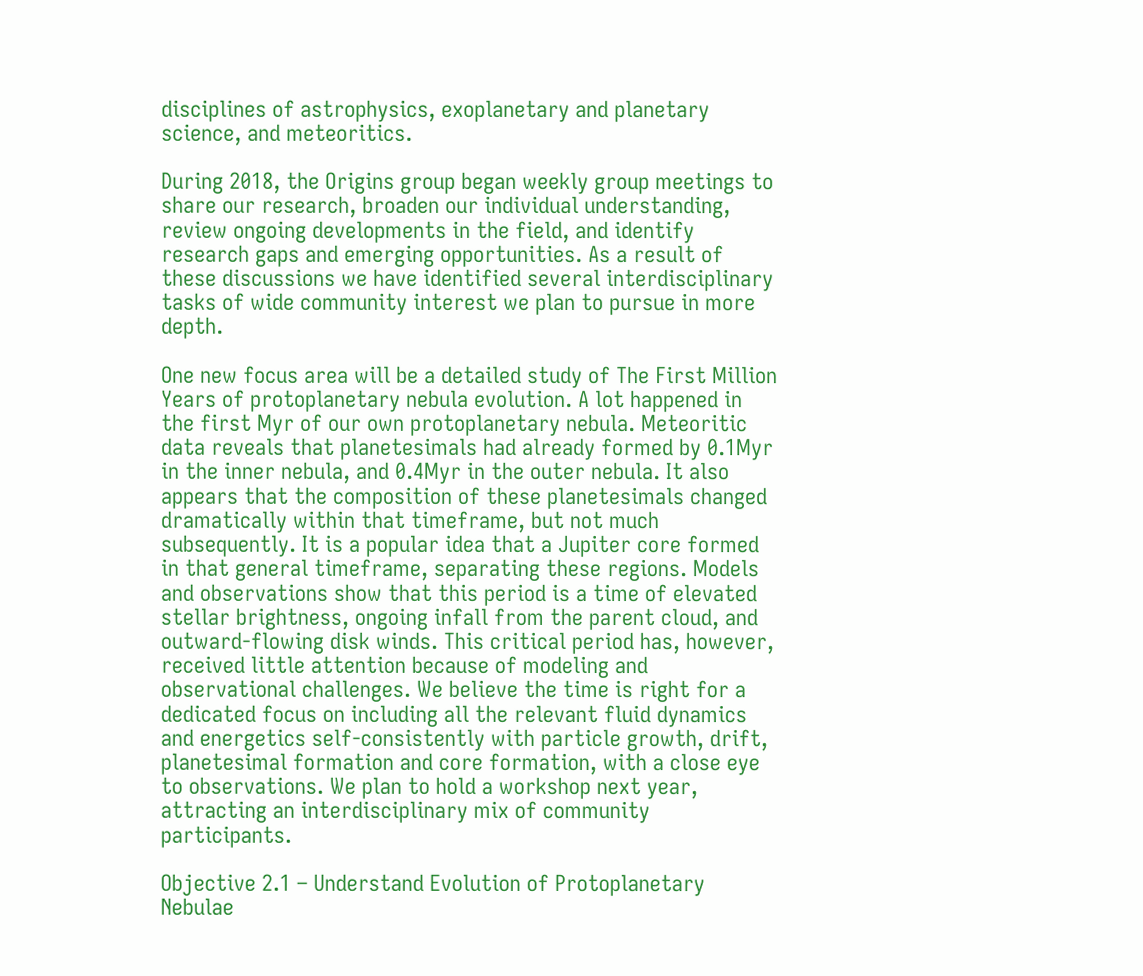disciplines of astrophysics, exoplanetary and planetary science, and meteoritics.

During 2018, the Origins group began weekly group meetings to share our research, broaden our individual understanding, review ongoing developments in the field, and identify research gaps and emerging opportunities. As a result of these discussions we have identified several interdisciplinary tasks of wide community interest we plan to pursue in more depth.

One new focus area will be a detailed study of The First Million Years of protoplanetary nebula evolution. A lot happened in the first Myr of our own protoplanetary nebula. Meteoritic data reveals that planetesimals had already formed by 0.1Myr in the inner nebula, and 0.4Myr in the outer nebula. It also appears that the composition of these planetesimals changed dramatically within that timeframe, but not much subsequently. It is a popular idea that a Jupiter core formed in that general timeframe, separating these regions. Models and observations show that this period is a time of elevated stellar brightness, ongoing infall from the parent cloud, and outward-flowing disk winds. This critical period has, however, received little attention because of modeling and observational challenges. We believe the time is right for a dedicated focus on including all the relevant fluid dynamics and energetics self-consistently with particle growth, drift, planetesimal formation and core formation, with a close eye to observations. We plan to hold a workshop next year, attracting an interdisciplinary mix of community participants.

Objective 2.1 – Understand Evolution of Protoplanetary Nebulae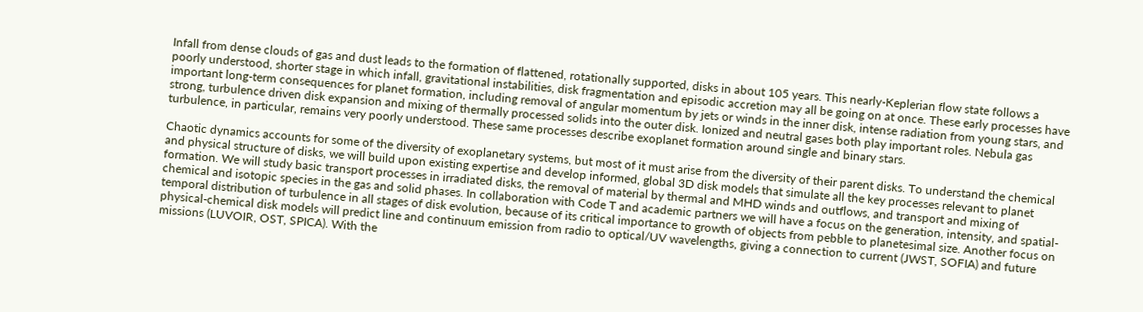Infall from dense clouds of gas and dust leads to the formation of flattened, rotationally supported, disks in about 105 years. This nearly-Keplerian flow state follows a poorly understood, shorter stage in which infall, gravitational instabilities, disk fragmentation and episodic accretion may all be going on at once. These early processes have important long-term consequences for planet formation, including removal of angular momentum by jets or winds in the inner disk, intense radiation from young stars, and strong, turbulence driven disk expansion and mixing of thermally processed solids into the outer disk. Ionized and neutral gases both play important roles. Nebula gas turbulence, in particular, remains very poorly understood. These same processes describe exoplanet formation around single and binary stars.

Chaotic dynamics accounts for some of the diversity of exoplanetary systems, but most of it must arise from the diversity of their parent disks. To understand the chemical and physical structure of disks, we will build upon existing expertise and develop informed, global 3D disk models that simulate all the key processes relevant to planet formation. We will study basic transport processes in irradiated disks, the removal of material by thermal and MHD winds and outflows, and transport and mixing of chemical and isotopic species in the gas and solid phases. In collaboration with Code T and academic partners we will have a focus on the generation, intensity, and spatial-temporal distribution of turbulence in all stages of disk evolution, because of its critical importance to growth of objects from pebble to planetesimal size. Another focus on physical-chemical disk models will predict line and continuum emission from radio to optical/UV wavelengths, giving a connection to current (JWST, SOFIA) and future missions (LUVOIR, OST, SPICA). With the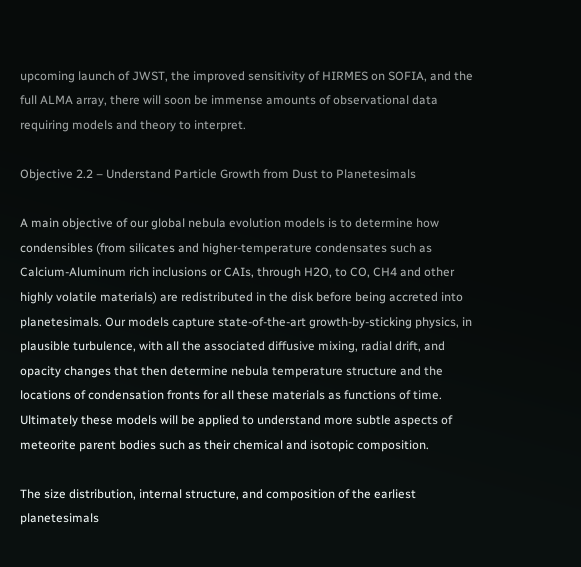upcoming launch of JWST, the improved sensitivity of HIRMES on SOFIA, and the full ALMA array, there will soon be immense amounts of observational data requiring models and theory to interpret.

Objective 2.2 – Understand Particle Growth from Dust to Planetesimals

A main objective of our global nebula evolution models is to determine how condensibles (from silicates and higher-temperature condensates such as Calcium-Aluminum rich inclusions or CAIs, through H2O, to CO, CH4 and other highly volatile materials) are redistributed in the disk before being accreted into planetesimals. Our models capture state-of-the-art growth-by-sticking physics, in plausible turbulence, with all the associated diffusive mixing, radial drift, and opacity changes that then determine nebula temperature structure and the locations of condensation fronts for all these materials as functions of time. Ultimately these models will be applied to understand more subtle aspects of meteorite parent bodies such as their chemical and isotopic composition.

The size distribution, internal structure, and composition of the earliest planetesimals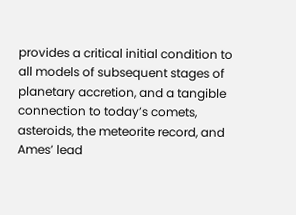provides a critical initial condition to all models of subsequent stages of planetary accretion, and a tangible connection to today’s comets, asteroids, the meteorite record, and Ames’ lead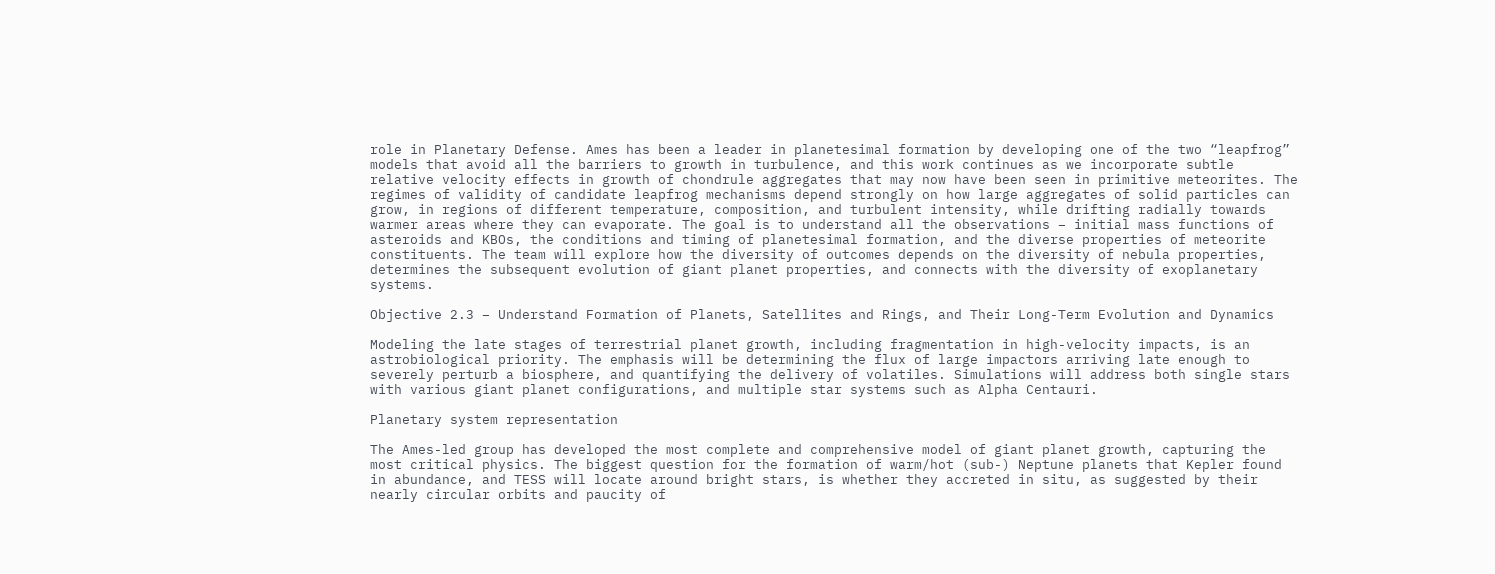role in Planetary Defense. Ames has been a leader in planetesimal formation by developing one of the two “leapfrog” models that avoid all the barriers to growth in turbulence, and this work continues as we incorporate subtle relative velocity effects in growth of chondrule aggregates that may now have been seen in primitive meteorites. The regimes of validity of candidate leapfrog mechanisms depend strongly on how large aggregates of solid particles can grow, in regions of different temperature, composition, and turbulent intensity, while drifting radially towards warmer areas where they can evaporate. The goal is to understand all the observations – initial mass functions of asteroids and KBOs, the conditions and timing of planetesimal formation, and the diverse properties of meteorite constituents. The team will explore how the diversity of outcomes depends on the diversity of nebula properties, determines the subsequent evolution of giant planet properties, and connects with the diversity of exoplanetary systems.

Objective 2.3 – Understand Formation of Planets, Satellites and Rings, and Their Long-Term Evolution and Dynamics

Modeling the late stages of terrestrial planet growth, including fragmentation in high-velocity impacts, is an astrobiological priority. The emphasis will be determining the flux of large impactors arriving late enough to severely perturb a biosphere, and quantifying the delivery of volatiles. Simulations will address both single stars with various giant planet configurations, and multiple star systems such as Alpha Centauri.

Planetary system representation

The Ames-led group has developed the most complete and comprehensive model of giant planet growth, capturing the most critical physics. The biggest question for the formation of warm/hot (sub-) Neptune planets that Kepler found in abundance, and TESS will locate around bright stars, is whether they accreted in situ, as suggested by their nearly circular orbits and paucity of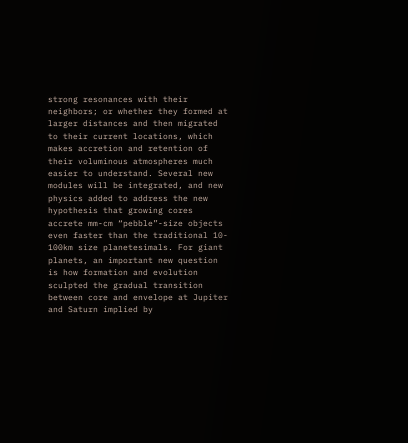strong resonances with their neighbors; or whether they formed at larger distances and then migrated to their current locations, which makes accretion and retention of their voluminous atmospheres much easier to understand. Several new modules will be integrated, and new physics added to address the new hypothesis that growing cores accrete mm-cm “pebble”-size objects even faster than the traditional 10- 100km size planetesimals. For giant planets, an important new question is how formation and evolution sculpted the gradual transition between core and envelope at Jupiter and Saturn implied by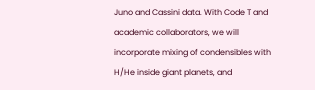Juno and Cassini data. With Code T and academic collaborators, we will incorporate mixing of condensibles with H/He inside giant planets, and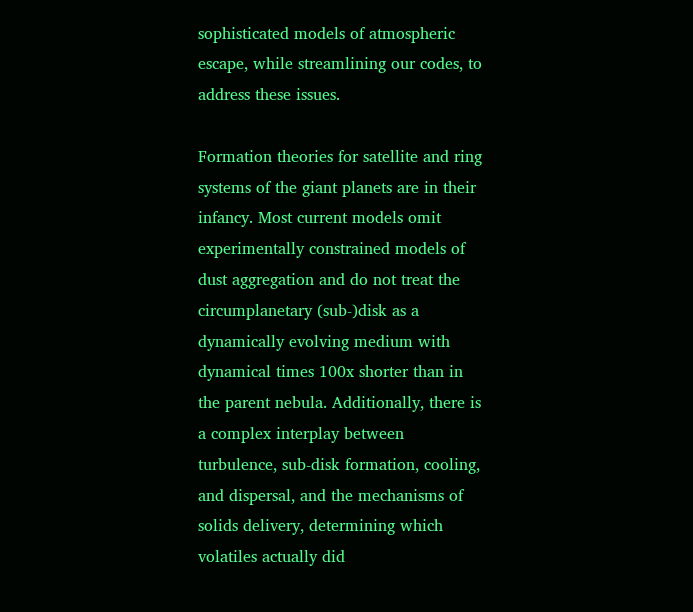sophisticated models of atmospheric escape, while streamlining our codes, to address these issues.

Formation theories for satellite and ring systems of the giant planets are in their infancy. Most current models omit experimentally constrained models of dust aggregation and do not treat the circumplanetary (sub-)disk as a dynamically evolving medium with dynamical times 100x shorter than in the parent nebula. Additionally, there is a complex interplay between turbulence, sub-disk formation, cooling, and dispersal, and the mechanisms of solids delivery, determining which volatiles actually did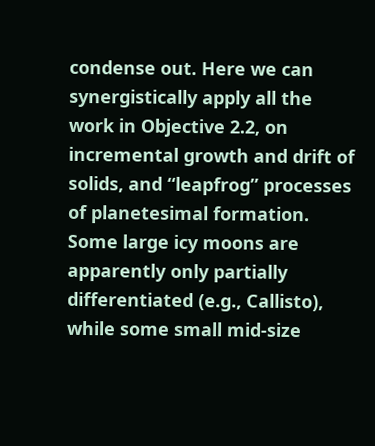condense out. Here we can synergistically apply all the work in Objective 2.2, on incremental growth and drift of solids, and “leapfrog” processes of planetesimal formation. Some large icy moons are apparently only partially differentiated (e.g., Callisto), while some small mid-size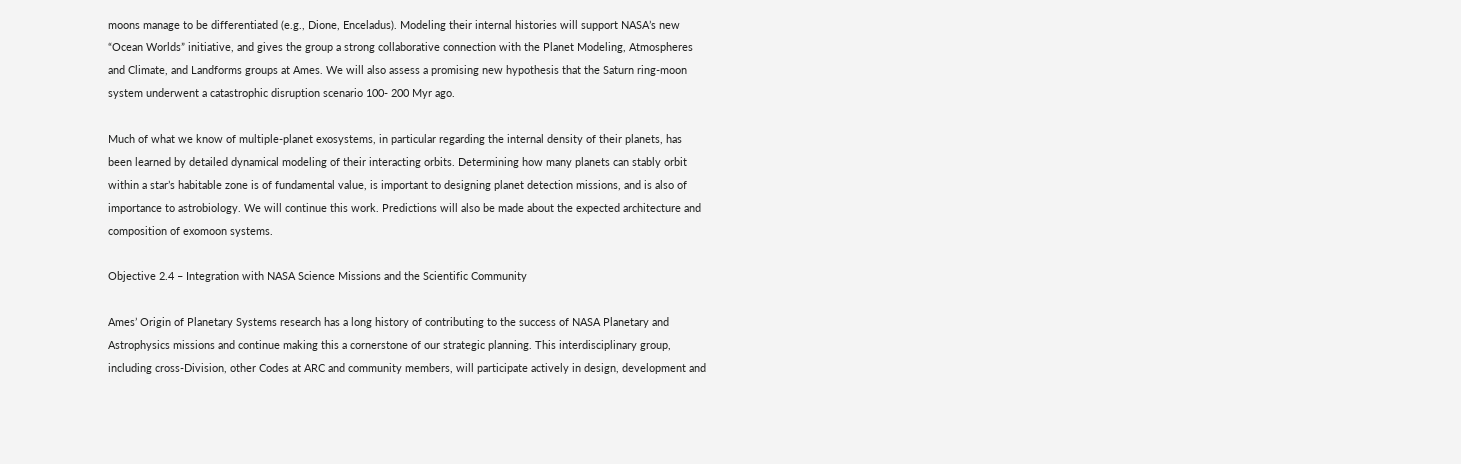moons manage to be differentiated (e.g., Dione, Enceladus). Modeling their internal histories will support NASA’s new “Ocean Worlds” initiative, and gives the group a strong collaborative connection with the Planet Modeling, Atmospheres and Climate, and Landforms groups at Ames. We will also assess a promising new hypothesis that the Saturn ring-moon system underwent a catastrophic disruption scenario 100- 200 Myr ago.

Much of what we know of multiple-planet exosystems, in particular regarding the internal density of their planets, has been learned by detailed dynamical modeling of their interacting orbits. Determining how many planets can stably orbit within a star’s habitable zone is of fundamental value, is important to designing planet detection missions, and is also of importance to astrobiology. We will continue this work. Predictions will also be made about the expected architecture and composition of exomoon systems.

Objective 2.4 – Integration with NASA Science Missions and the Scientific Community

Ames’ Origin of Planetary Systems research has a long history of contributing to the success of NASA Planetary and Astrophysics missions and continue making this a cornerstone of our strategic planning. This interdisciplinary group, including cross-Division, other Codes at ARC and community members, will participate actively in design, development and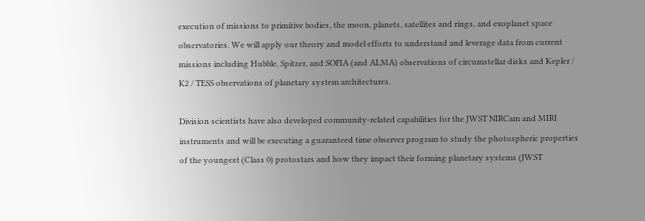execution of missions to primitive bodies, the moon, planets, satellites and rings, and exoplanet space observatories. We will apply our theory and model efforts to understand and leverage data from current missions including Hubble, Spitzer, and SOFIA (and ALMA) observations of circumstellar disks and Kepler / K2 / TESS observations of planetary system architectures.

Division scientists have also developed community-related capabilities for the JWST NIRCam and MIRI instruments and will be executing a guaranteed time observer program to study the photospheric properties of the youngest (Class 0) protostars and how they impact their forming planetary systems (JWST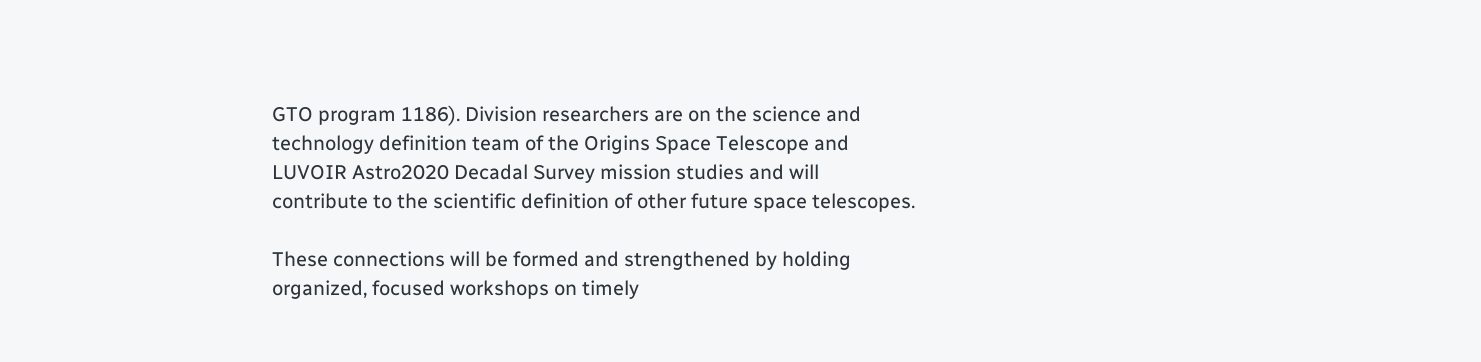GTO program 1186). Division researchers are on the science and technology definition team of the Origins Space Telescope and LUVOIR Astro2020 Decadal Survey mission studies and will contribute to the scientific definition of other future space telescopes.

These connections will be formed and strengthened by holding organized, focused workshops on timely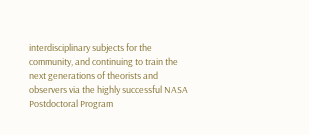interdisciplinary subjects for the community, and continuing to train the next generations of theorists and observers via the highly successful NASA Postdoctoral Program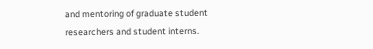and mentoring of graduate student researchers and student interns.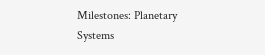Milestones: Planetary Systems